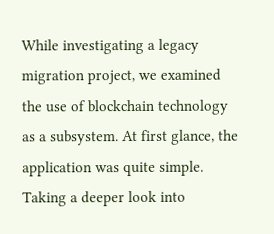While investigating a legacy migration project, we examined the use of blockchain technology as a subsystem. At first glance, the application was quite simple. Taking a deeper look into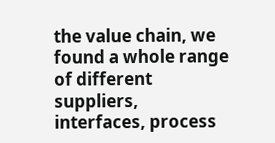the value chain, we found a whole range of different suppliers, interfaces, process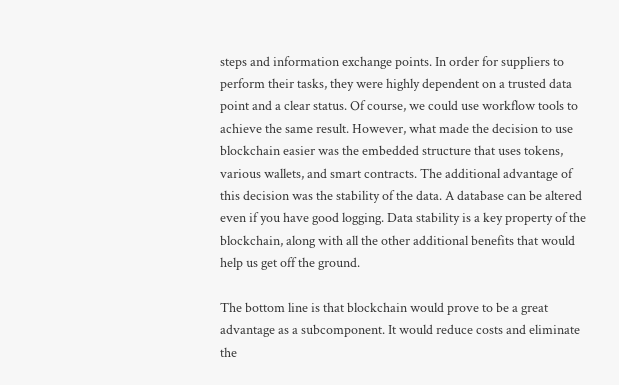steps and information exchange points. In order for suppliers to perform their tasks, they were highly dependent on a trusted data point and a clear status. Of course, we could use workflow tools to achieve the same result. However, what made the decision to use blockchain easier was the embedded structure that uses tokens, various wallets, and smart contracts. The additional advantage of this decision was the stability of the data. A database can be altered even if you have good logging. Data stability is a key property of the blockchain, along with all the other additional benefits that would help us get off the ground.

The bottom line is that blockchain would prove to be a great advantage as a subcomponent. It would reduce costs and eliminate the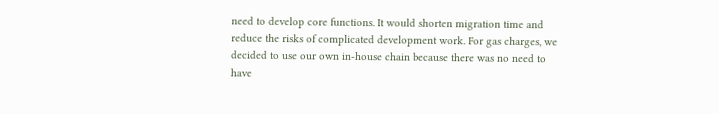need to develop core functions. It would shorten migration time and reduce the risks of complicated development work. For gas charges, we decided to use our own in-house chain because there was no need to have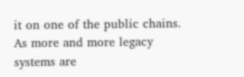it on one of the public chains. As more and more legacy systems are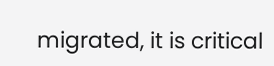migrated, it is critical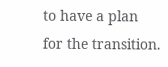to have a plan for the transition.